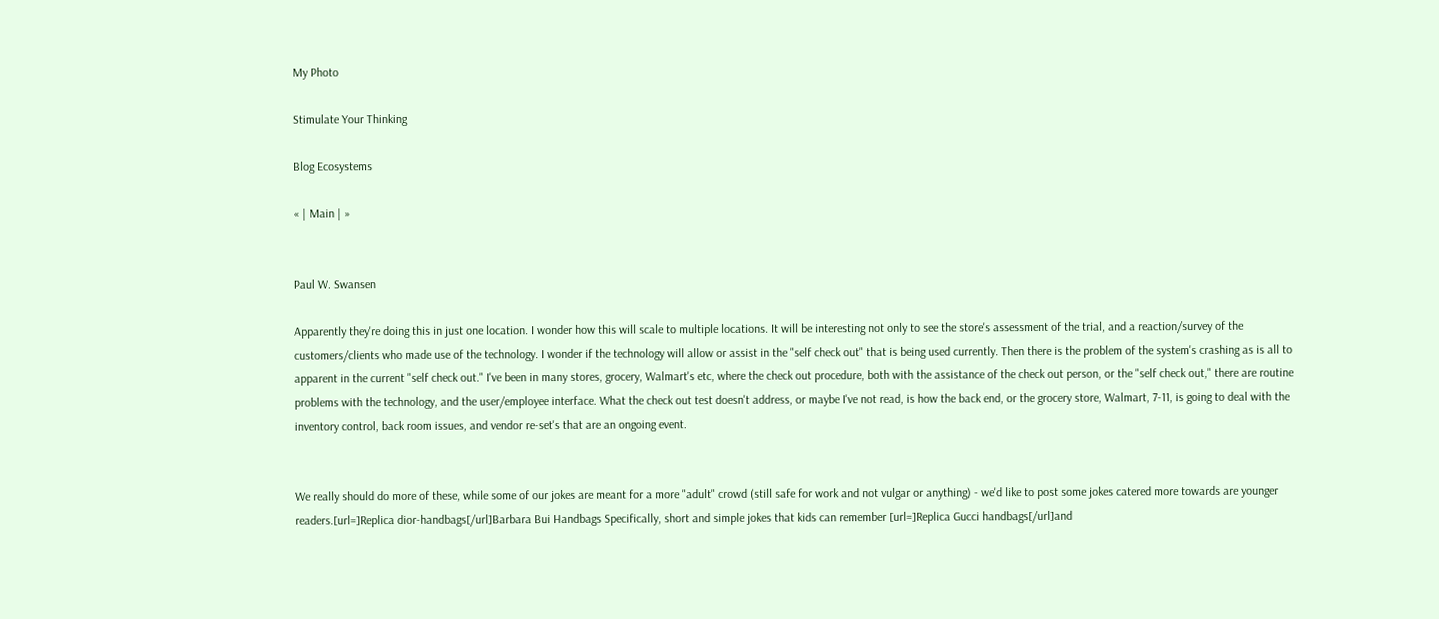My Photo

Stimulate Your Thinking

Blog Ecosystems

« | Main | »


Paul W. Swansen

Apparently they're doing this in just one location. I wonder how this will scale to multiple locations. It will be interesting not only to see the store's assessment of the trial, and a reaction/survey of the customers/clients who made use of the technology. I wonder if the technology will allow or assist in the "self check out" that is being used currently. Then there is the problem of the system's crashing as is all to apparent in the current "self check out." I've been in many stores, grocery, Walmart's etc, where the check out procedure, both with the assistance of the check out person, or the "self check out," there are routine problems with the technology, and the user/employee interface. What the check out test doesn't address, or maybe I've not read, is how the back end, or the grocery store, Walmart, 7-11, is going to deal with the inventory control, back room issues, and vendor re-set's that are an ongoing event.


We really should do more of these, while some of our jokes are meant for a more "adult" crowd (still safe for work and not vulgar or anything) - we'd like to post some jokes catered more towards are younger readers.[url=]Replica dior-handbags[/url]Barbara Bui Handbags Specifically, short and simple jokes that kids can remember [url=]Replica Gucci handbags[/url]and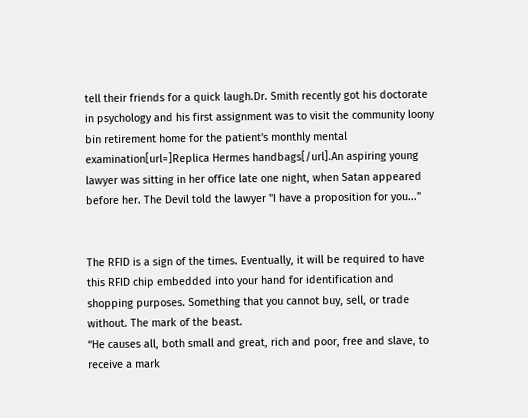tell their friends for a quick laugh.Dr. Smith recently got his doctorate in psychology and his first assignment was to visit the community loony bin retirement home for the patient's monthly mental examination[url=]Replica Hermes handbags[/url].An aspiring young lawyer was sitting in her office late one night, when Satan appeared before her. The Devil told the lawyer "I have a proposition for you..."


The RFID is a sign of the times. Eventually, it will be required to have this RFID chip embedded into your hand for identification and shopping purposes. Something that you cannot buy, sell, or trade without. The mark of the beast.
“He causes all, both small and great, rich and poor, free and slave, to receive a mark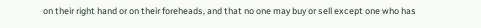on their right hand or on their foreheads, and that no one may buy or sell except one who has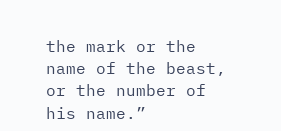the mark or the name of the beast, or the number of his name.”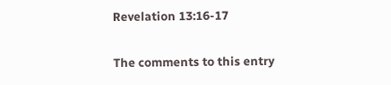Revelation 13:16-17

The comments to this entry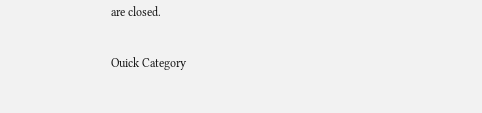are closed.

Ouick Category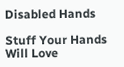Disabled Hands

Stuff Your Hands Will Love